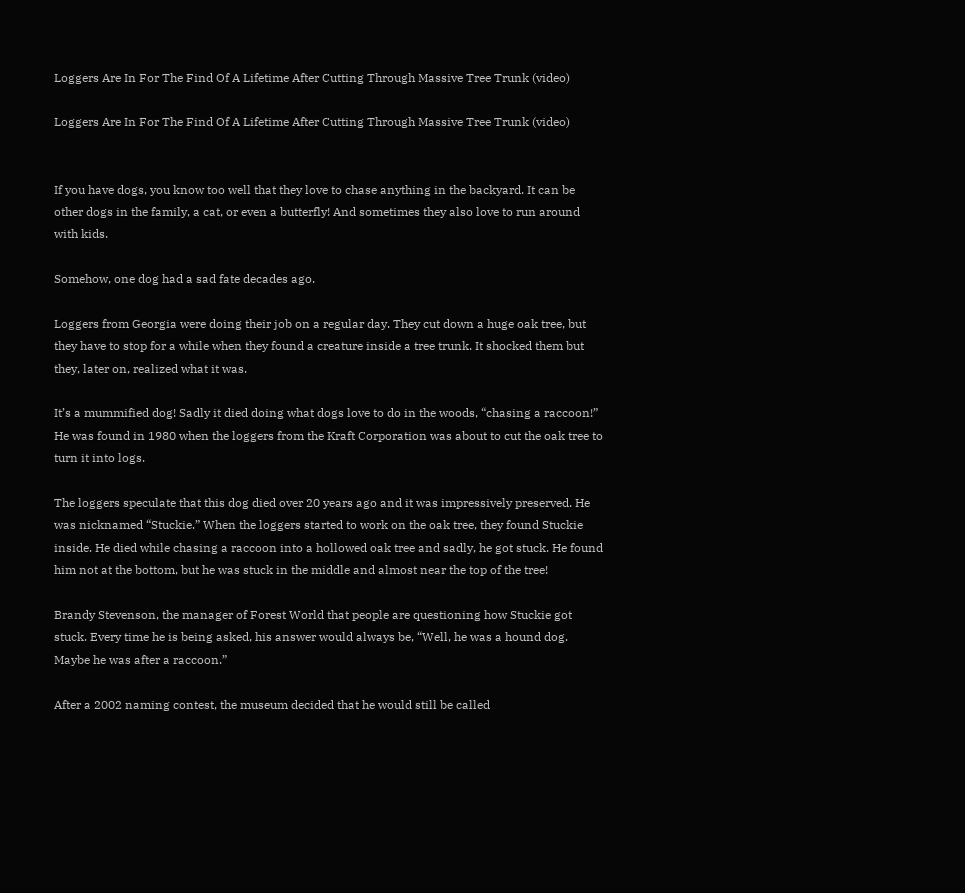Loggers Are In For The Find Of A Lifetime After Cutting Through Massive Tree Trunk (video)

Loggers Are In For The Find Of A Lifetime After Cutting Through Massive Tree Trunk (video)


If you have dogs, you know too well that they love to chase anything in the backyard. It can be other dogs in the family, a cat, or even a butterfly! And sometimes they also love to run around with kids.

Somehow, one dog had a sad fate decades ago.

Loggers from Georgia were doing their job on a regular day. They cut down a huge oak tree, but they have to stop for a while when they found a creature inside a tree trunk. It shocked them but they, later on, realized what it was.

It’s a mummified dog! Sadly it died doing what dogs love to do in the woods, “chasing a raccoon!” He was found in 1980 when the loggers from the Kraft Corporation was about to cut the oak tree to turn it into logs.

The loggers speculate that this dog died over 20 years ago and it was impressively preserved. He was nicknamed “Stuckie.” When the loggers started to work on the oak tree, they found Stuckie inside. He died while chasing a raccoon into a hollowed oak tree and sadly, he got stuck. He found him not at the bottom, but he was stuck in the middle and almost near the top of the tree!

Brandy Stevenson, the manager of Forest World that people are questioning how Stuckie got stuck. Every time he is being asked, his answer would always be, “Well, he was a hound dog. Maybe he was after a raccoon.”

After a 2002 naming contest, the museum decided that he would still be called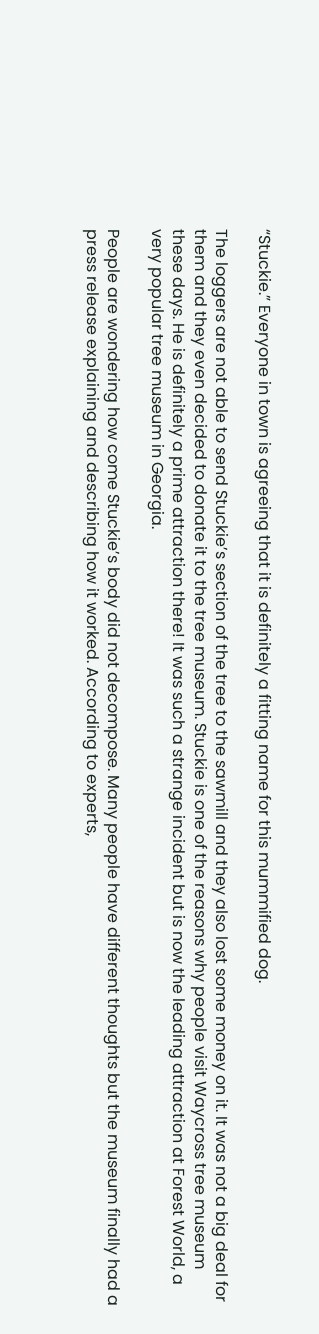“Stuckie.” Everyone in town is agreeing that it is definitely a fitting name for this mummified dog.

The loggers are not able to send Stuckie’s section of the tree to the sawmill and they also lost some money on it. It was not a big deal for them and they even decided to donate it to the tree museum. Stuckie is one of the reasons why people visit Waycross tree museum these days. He is definitely a prime attraction there! It was such a strange incident but is now the leading attraction at Forest World, a very popular tree museum in Georgia.

People are wondering how come Stuckie’s body did not decompose. Many people have different thoughts but the museum finally had a press release explaining and describing how it worked. According to experts,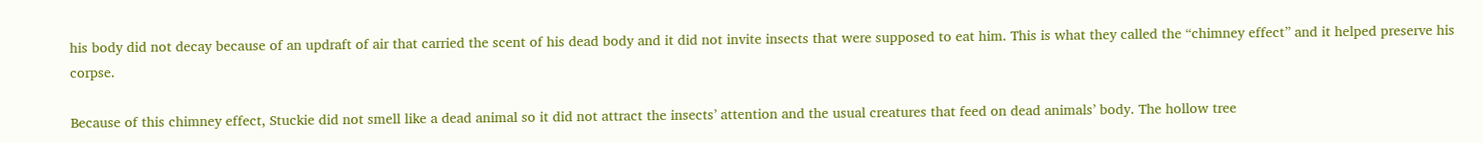his body did not decay because of an updraft of air that carried the scent of his dead body and it did not invite insects that were supposed to eat him. This is what they called the “chimney effect” and it helped preserve his corpse.

Because of this chimney effect, Stuckie did not smell like a dead animal so it did not attract the insects’ attention and the usual creatures that feed on dead animals’ body. The hollow tree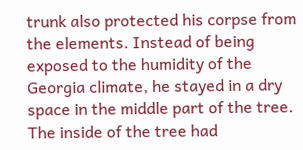trunk also protected his corpse from the elements. Instead of being exposed to the humidity of the Georgia climate, he stayed in a dry space in the middle part of the tree. The inside of the tree had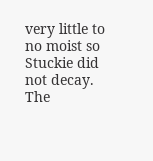very little to no moist so Stuckie did not decay. The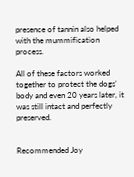presence of tannin also helped with the mummification process.

All of these factors worked together to protect the dogs’ body and even 20 years later, it was still intact and perfectly preserved.


Recommended Joy